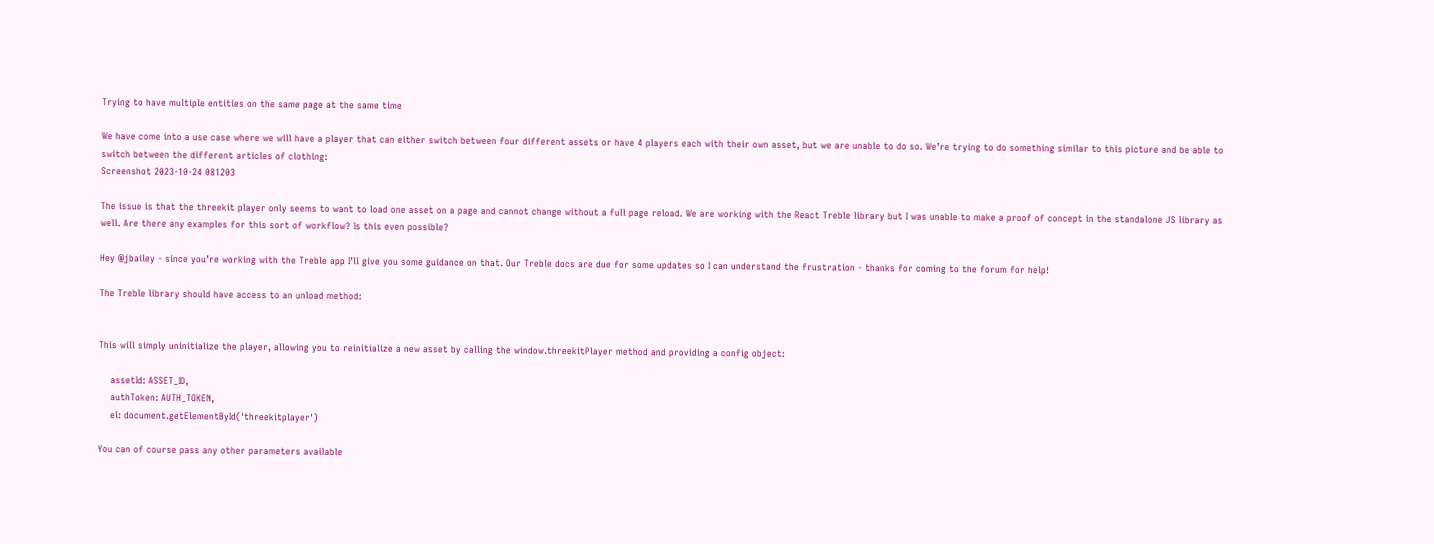Trying to have multiple entities on the same page at the same time

We have come into a use case where we will have a player that can either switch between four different assets or have 4 players each with their own asset, but we are unable to do so. We’re trying to do something similar to this picture and be able to switch between the different articles of clothing:
Screenshot 2023-10-24 081203

The issue is that the threekit player only seems to want to load one asset on a page and cannot change without a full page reload. We are working with the React Treble library but I was unable to make a proof of concept in the standalone JS library as well. Are there any examples for this sort of workflow? Is this even possible?

Hey @jbailey - since you’re working with the Treble app I’ll give you some guidance on that. Our Treble docs are due for some updates so I can understand the frustration - thanks for coming to the forum for help!

The Treble library should have access to an unload method:


This will simply uninitialize the player, allowing you to reinitialize a new asset by calling the window.threekitPlayer method and providing a config object:

    assetId: ASSET_ID,
    authToken: AUTH_TOKEN,
    el: document.getElementById('threekitplayer')

You can of course pass any other parameters available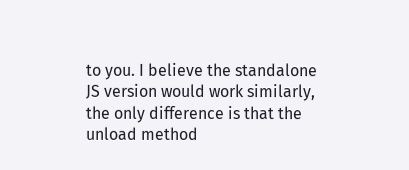to you. I believe the standalone JS version would work similarly, the only difference is that the unload method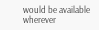would be available wherever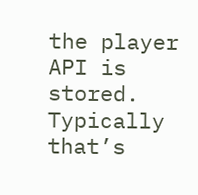the player API is stored. Typically that’s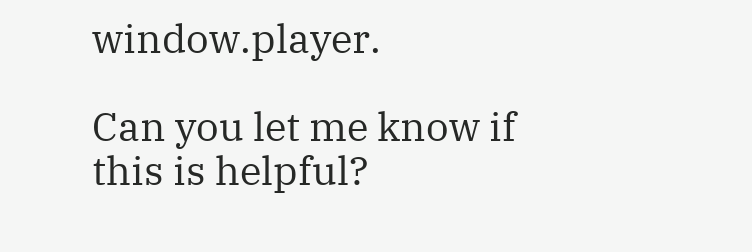window.player.

Can you let me know if this is helpful?